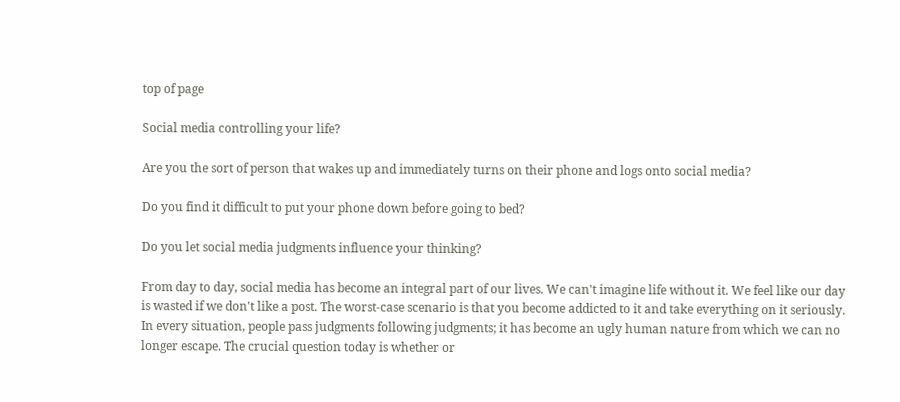top of page

Social media controlling your life?

Are you the sort of person that wakes up and immediately turns on their phone and logs onto social media?

Do you find it difficult to put your phone down before going to bed?

Do you let social media judgments influence your thinking?

From day to day, social media has become an integral part of our lives. We can't imagine life without it. We feel like our day is wasted if we don't like a post. The worst-case scenario is that you become addicted to it and take everything on it seriously. In every situation, people pass judgments following judgments; it has become an ugly human nature from which we can no longer escape. The crucial question today is whether or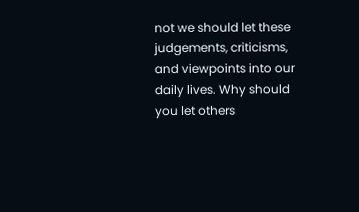not we should let these judgements, criticisms, and viewpoints into our daily lives. Why should you let others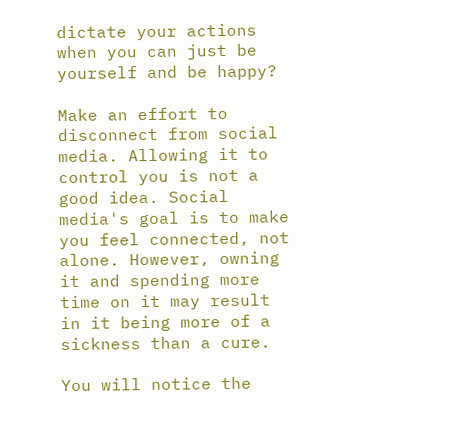dictate your actions when you can just be yourself and be happy?

Make an effort to disconnect from social media. Allowing it to control you is not a good idea. Social media's goal is to make you feel connected, not alone. However, owning it and spending more time on it may result in it being more of a sickness than a cure.

You will notice the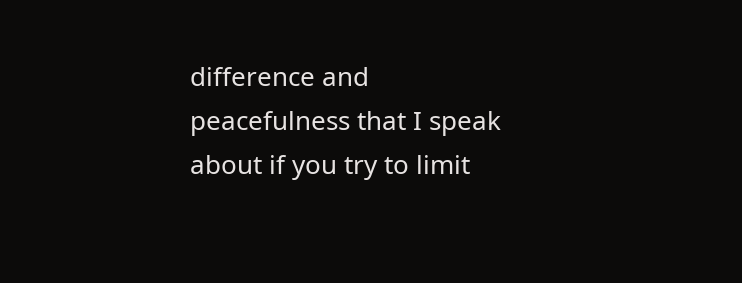difference and peacefulness that I speak about if you try to limit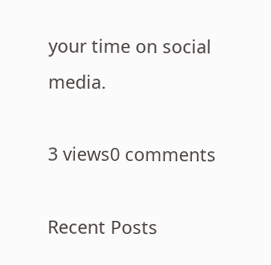your time on social media.

3 views0 comments

Recent Posts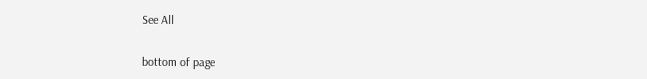See All


bottom of page